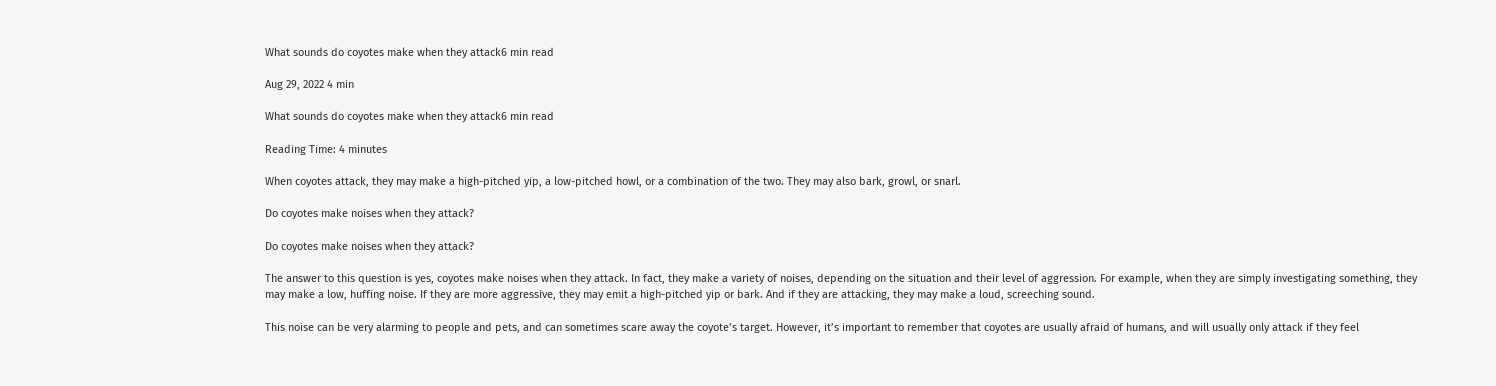What sounds do coyotes make when they attack6 min read

Aug 29, 2022 4 min

What sounds do coyotes make when they attack6 min read

Reading Time: 4 minutes

When coyotes attack, they may make a high-pitched yip, a low-pitched howl, or a combination of the two. They may also bark, growl, or snarl.

Do coyotes make noises when they attack?

Do coyotes make noises when they attack?

The answer to this question is yes, coyotes make noises when they attack. In fact, they make a variety of noises, depending on the situation and their level of aggression. For example, when they are simply investigating something, they may make a low, huffing noise. If they are more aggressive, they may emit a high-pitched yip or bark. And if they are attacking, they may make a loud, screeching sound.

This noise can be very alarming to people and pets, and can sometimes scare away the coyote’s target. However, it’s important to remember that coyotes are usually afraid of humans, and will usually only attack if they feel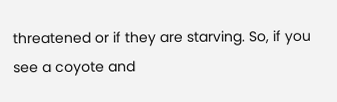threatened or if they are starving. So, if you see a coyote and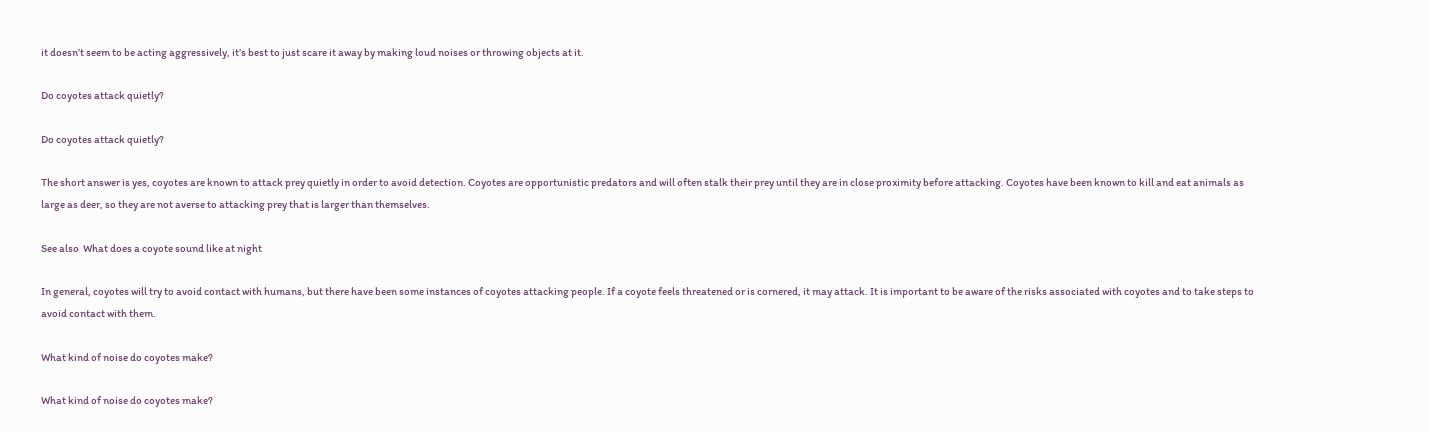it doesn’t seem to be acting aggressively, it’s best to just scare it away by making loud noises or throwing objects at it.

Do coyotes attack quietly?

Do coyotes attack quietly?

The short answer is yes, coyotes are known to attack prey quietly in order to avoid detection. Coyotes are opportunistic predators and will often stalk their prey until they are in close proximity before attacking. Coyotes have been known to kill and eat animals as large as deer, so they are not averse to attacking prey that is larger than themselves.

See also  What does a coyote sound like at night

In general, coyotes will try to avoid contact with humans, but there have been some instances of coyotes attacking people. If a coyote feels threatened or is cornered, it may attack. It is important to be aware of the risks associated with coyotes and to take steps to avoid contact with them.

What kind of noise do coyotes make?

What kind of noise do coyotes make?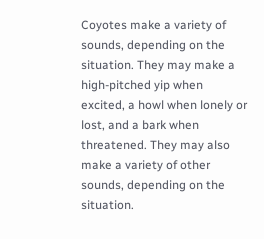Coyotes make a variety of sounds, depending on the situation. They may make a high-pitched yip when excited, a howl when lonely or lost, and a bark when threatened. They may also make a variety of other sounds, depending on the situation.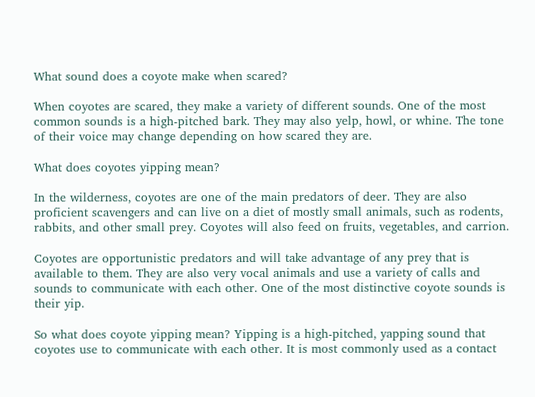What sound does a coyote make when scared?

When coyotes are scared, they make a variety of different sounds. One of the most common sounds is a high-pitched bark. They may also yelp, howl, or whine. The tone of their voice may change depending on how scared they are.

What does coyotes yipping mean?

In the wilderness, coyotes are one of the main predators of deer. They are also proficient scavengers and can live on a diet of mostly small animals, such as rodents, rabbits, and other small prey. Coyotes will also feed on fruits, vegetables, and carrion.

Coyotes are opportunistic predators and will take advantage of any prey that is available to them. They are also very vocal animals and use a variety of calls and sounds to communicate with each other. One of the most distinctive coyote sounds is their yip.

So what does coyote yipping mean? Yipping is a high-pitched, yapping sound that coyotes use to communicate with each other. It is most commonly used as a contact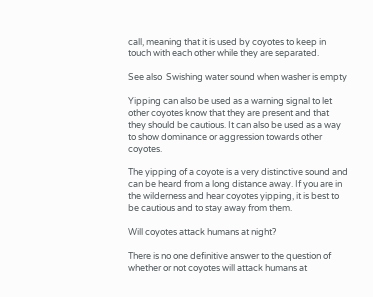call, meaning that it is used by coyotes to keep in touch with each other while they are separated.

See also  Swishing water sound when washer is empty

Yipping can also be used as a warning signal to let other coyotes know that they are present and that they should be cautious. It can also be used as a way to show dominance or aggression towards other coyotes.

The yipping of a coyote is a very distinctive sound and can be heard from a long distance away. If you are in the wilderness and hear coyotes yipping, it is best to be cautious and to stay away from them.

Will coyotes attack humans at night?

There is no one definitive answer to the question of whether or not coyotes will attack humans at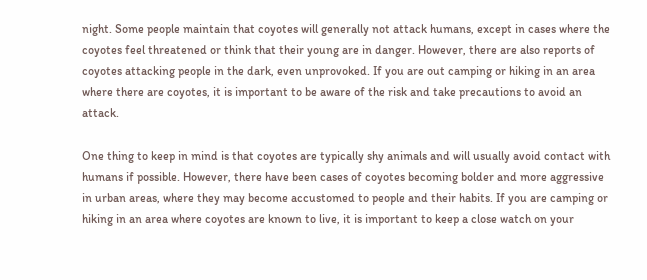night. Some people maintain that coyotes will generally not attack humans, except in cases where the coyotes feel threatened or think that their young are in danger. However, there are also reports of coyotes attacking people in the dark, even unprovoked. If you are out camping or hiking in an area where there are coyotes, it is important to be aware of the risk and take precautions to avoid an attack.

One thing to keep in mind is that coyotes are typically shy animals and will usually avoid contact with humans if possible. However, there have been cases of coyotes becoming bolder and more aggressive in urban areas, where they may become accustomed to people and their habits. If you are camping or hiking in an area where coyotes are known to live, it is important to keep a close watch on your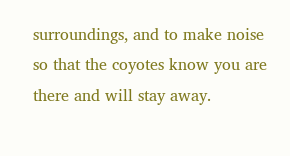surroundings, and to make noise so that the coyotes know you are there and will stay away.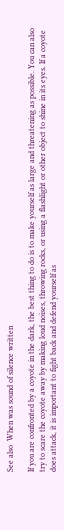See also  When was sound of silence written

If you are confronted by a coyote in the dark, the best thing to do is to make yourself as large and threatening as possible. You can also try to scare the coyote away by making loud noises, throwing rocks, or using a flashlight or other object to shine in its eyes. If a coyote does attack, it is important to fight back and defend yourself as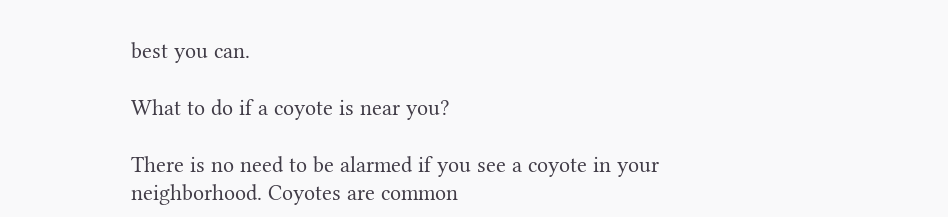best you can.

What to do if a coyote is near you?

There is no need to be alarmed if you see a coyote in your neighborhood. Coyotes are common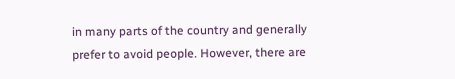in many parts of the country and generally prefer to avoid people. However, there are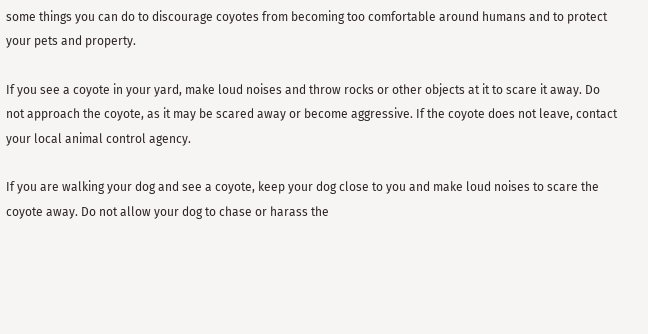some things you can do to discourage coyotes from becoming too comfortable around humans and to protect your pets and property.

If you see a coyote in your yard, make loud noises and throw rocks or other objects at it to scare it away. Do not approach the coyote, as it may be scared away or become aggressive. If the coyote does not leave, contact your local animal control agency.

If you are walking your dog and see a coyote, keep your dog close to you and make loud noises to scare the coyote away. Do not allow your dog to chase or harass the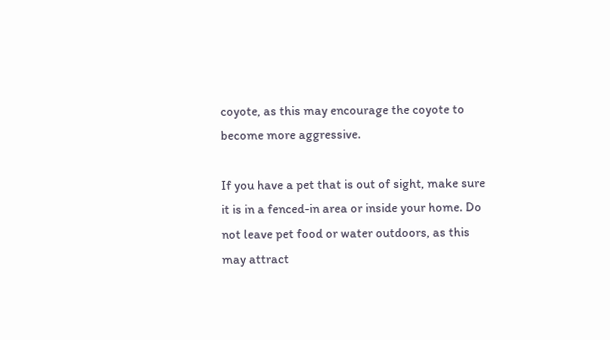coyote, as this may encourage the coyote to become more aggressive.

If you have a pet that is out of sight, make sure it is in a fenced-in area or inside your home. Do not leave pet food or water outdoors, as this may attract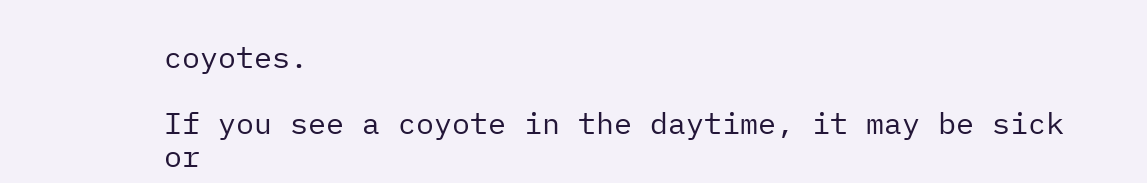coyotes.

If you see a coyote in the daytime, it may be sick or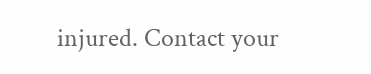injured. Contact your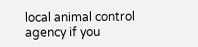local animal control agency if you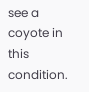see a coyote in this condition.